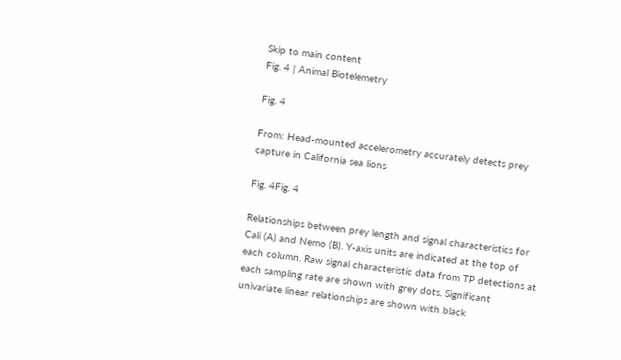Skip to main content
Fig. 4 | Animal Biotelemetry

Fig. 4

From: Head-mounted accelerometry accurately detects prey capture in California sea lions

Fig. 4Fig. 4

Relationships between prey length and signal characteristics for Cali (A) and Nemo (B). Y-axis units are indicated at the top of each column. Raw signal characteristic data from TP detections at each sampling rate are shown with grey dots. Significant univariate linear relationships are shown with black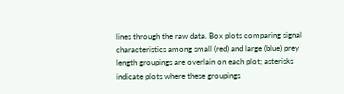lines through the raw data. Box plots comparing signal characteristics among small (red) and large (blue) prey length groupings are overlain on each plot; asterisks indicate plots where these groupings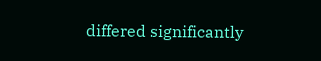differed significantly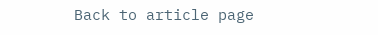Back to article page